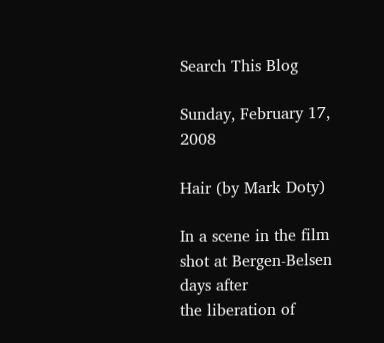Search This Blog

Sunday, February 17, 2008

Hair (by Mark Doty)

In a scene in the film
shot at Bergen-Belsen days after
the liberation of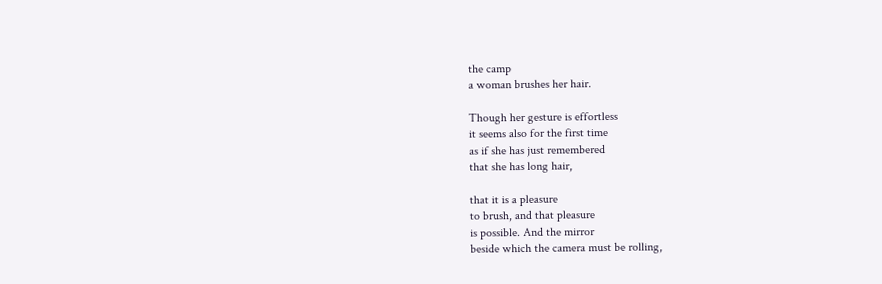the camp
a woman brushes her hair.

Though her gesture is effortless
it seems also for the first time
as if she has just remembered
that she has long hair,

that it is a pleasure
to brush, and that pleasure
is possible. And the mirror
beside which the camera must be rolling,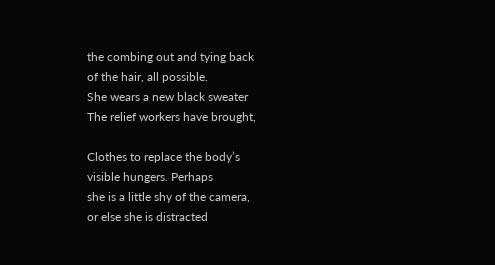the combing out and tying back
of the hair, all possible.
She wears a new black sweater
The relief workers have brought,

Clothes to replace the body’s
visible hungers. Perhaps
she is a little shy of the camera,
or else she is distracted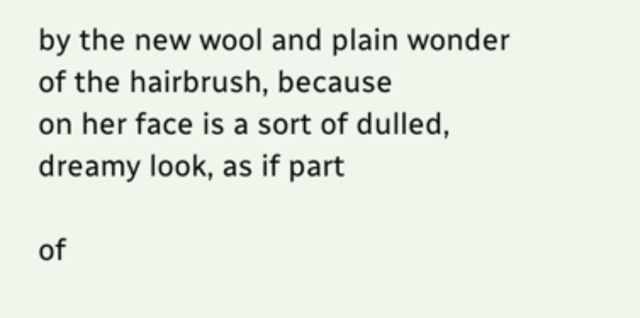by the new wool and plain wonder
of the hairbrush, because
on her face is a sort of dulled,
dreamy look, as if part

of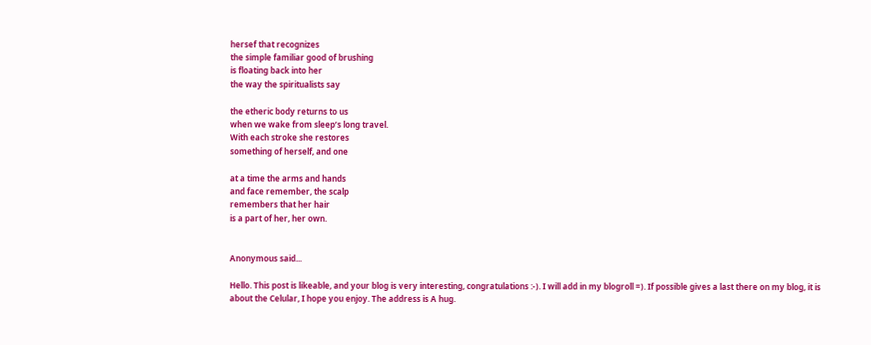hersef that recognizes
the simple familiar good of brushing
is floating back into her
the way the spiritualists say

the etheric body returns to us
when we wake from sleep’s long travel.
With each stroke she restores
something of herself, and one

at a time the arms and hands
and face remember, the scalp
remembers that her hair
is a part of her, her own.


Anonymous said...

Hello. This post is likeable, and your blog is very interesting, congratulations :-). I will add in my blogroll =). If possible gives a last there on my blog, it is about the Celular, I hope you enjoy. The address is A hug.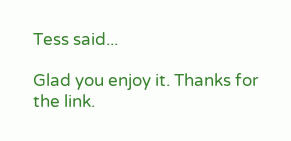Tess said...

Glad you enjoy it. Thanks for the link.